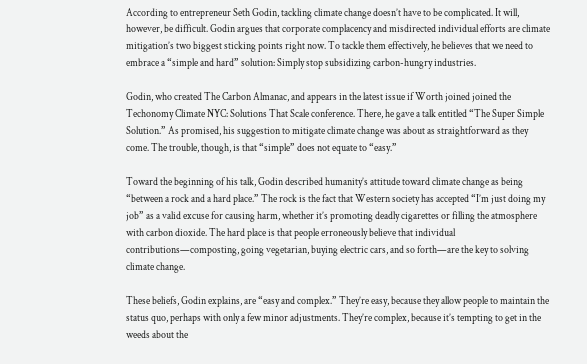According to entrepreneur Seth Godin, tackling climate change doesn’t have to be complicated. It will, however, be difficult. Godin argues that corporate complacency and misdirected individual efforts are climate mitigation’s two biggest sticking points right now. To tackle them effectively, he believes that we need to embrace a “simple and hard” solution: Simply stop subsidizing carbon-hungry industries.

Godin, who created The Carbon Almanac, and appears in the latest issue if Worth joined joined the Techonomy Climate NYC: Solutions That Scale conference. There, he gave a talk entitled “The Super Simple Solution.” As promised, his suggestion to mitigate climate change was about as straightforward as they come. The trouble, though, is that “simple” does not equate to “easy.”

Toward the beginning of his talk, Godin described humanity’s attitude toward climate change as being “between a rock and a hard place.” The rock is the fact that Western society has accepted “I’m just doing my job” as a valid excuse for causing harm, whether it’s promoting deadly cigarettes or filling the atmosphere with carbon dioxide. The hard place is that people erroneously believe that individual contributions—composting, going vegetarian, buying electric cars, and so forth—are the key to solving climate change.

These beliefs, Godin explains, are “easy and complex.” They’re easy, because they allow people to maintain the status quo, perhaps with only a few minor adjustments. They’re complex, because it’s tempting to get in the weeds about the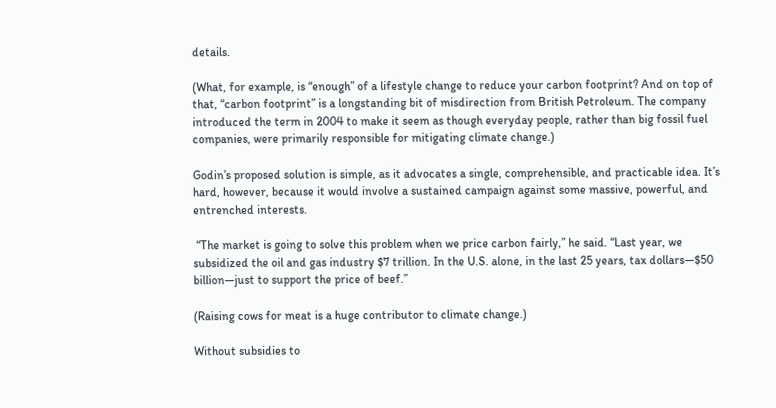details.

(What, for example, is “enough” of a lifestyle change to reduce your carbon footprint? And on top of that, “carbon footprint” is a longstanding bit of misdirection from British Petroleum. The company introduced the term in 2004 to make it seem as though everyday people, rather than big fossil fuel companies, were primarily responsible for mitigating climate change.)

Godin’s proposed solution is simple, as it advocates a single, comprehensible, and practicable idea. It’s hard, however, because it would involve a sustained campaign against some massive, powerful, and entrenched interests.

 “The market is going to solve this problem when we price carbon fairly,” he said. “Last year, we subsidized the oil and gas industry $7 trillion. In the U.S. alone, in the last 25 years, tax dollars—$50 billion—just to support the price of beef.”

(Raising cows for meat is a huge contributor to climate change.)

Without subsidies to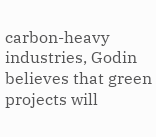carbon-heavy industries, Godin believes that green projects will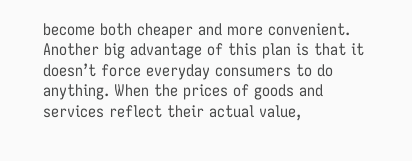become both cheaper and more convenient. Another big advantage of this plan is that it doesn’t force everyday consumers to do anything. When the prices of goods and services reflect their actual value,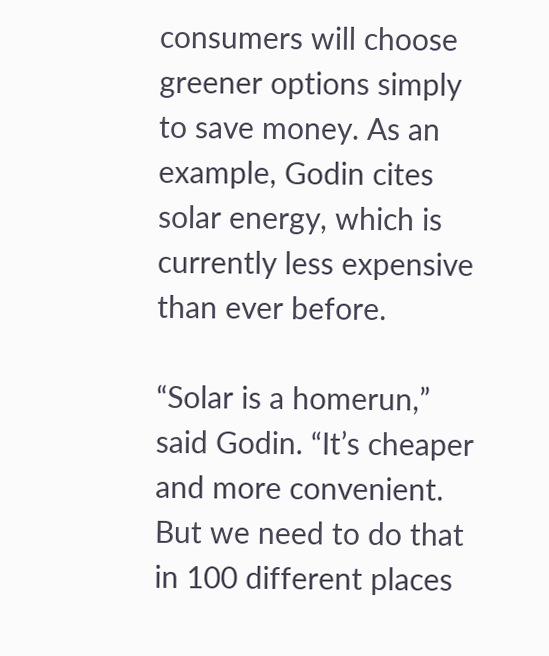consumers will choose greener options simply to save money. As an example, Godin cites solar energy, which is currently less expensive than ever before.

“Solar is a homerun,” said Godin. “It’s cheaper and more convenient. But we need to do that in 100 different places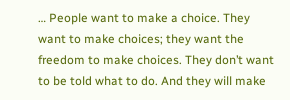… People want to make a choice. They want to make choices; they want the freedom to make choices. They don’t want to be told what to do. And they will make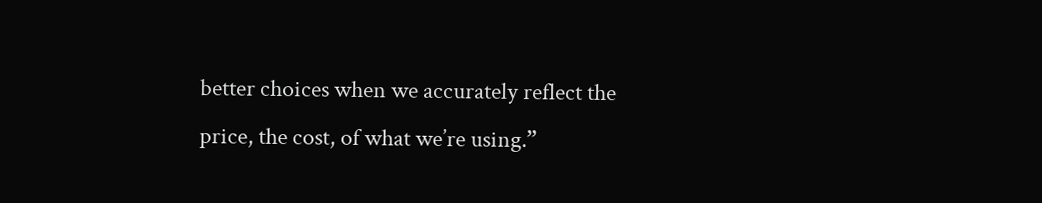better choices when we accurately reflect the price, the cost, of what we’re using.”